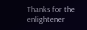Thanks for the enlightener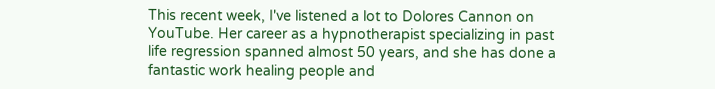This recent week, I've listened a lot to Dolores Cannon on YouTube. Her career as a hypnotherapist specializing in past life regression spanned almost 50 years, and she has done a fantastic work healing people and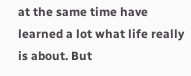at the same time have learned a lot what life really is about. But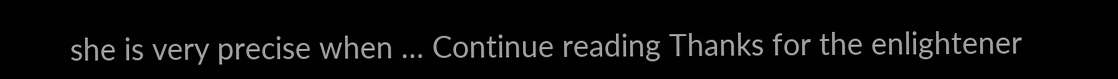she is very precise when … Continue reading Thanks for the enlightener